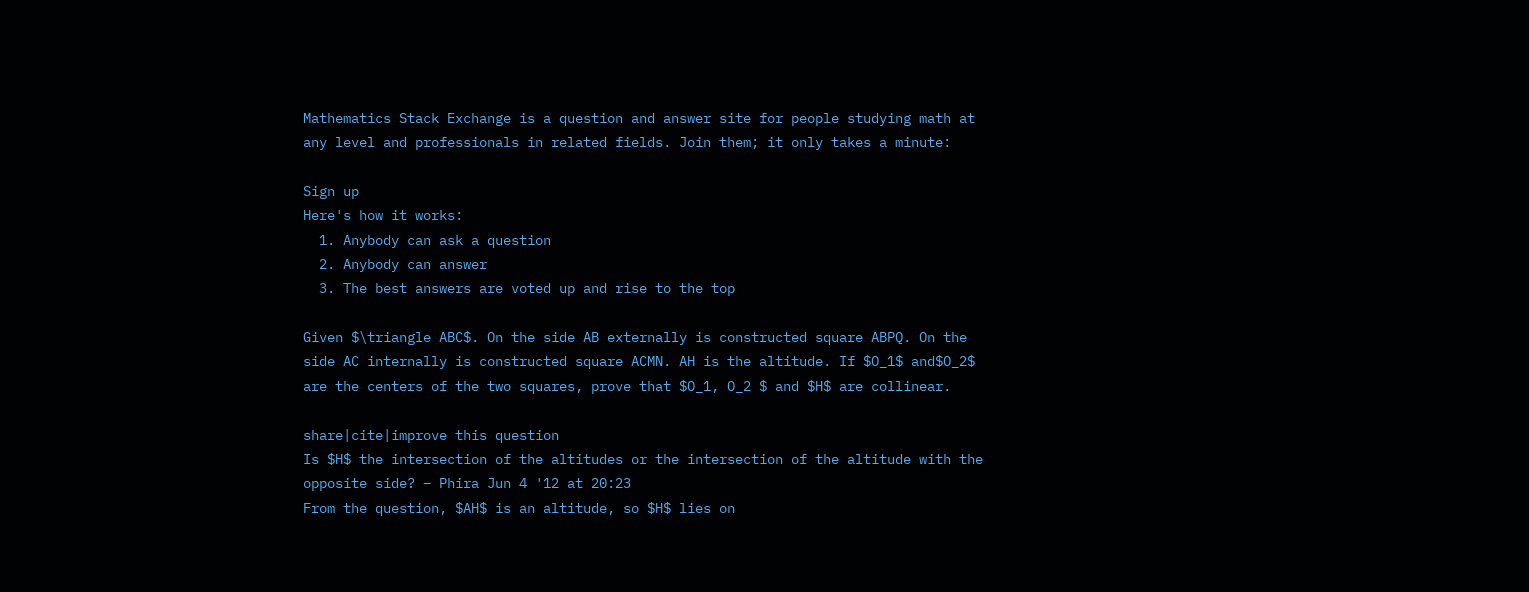Mathematics Stack Exchange is a question and answer site for people studying math at any level and professionals in related fields. Join them; it only takes a minute:

Sign up
Here's how it works:
  1. Anybody can ask a question
  2. Anybody can answer
  3. The best answers are voted up and rise to the top

Given $\triangle ABC$. On the side AB externally is constructed square ABPQ. On the side AC internally is constructed square ACMN. AH is the altitude. If $O_1$ and$O_2$ are the centers of the two squares, prove that $O_1, O_2 $ and $H$ are collinear.

share|cite|improve this question
Is $H$ the intersection of the altitudes or the intersection of the altitude with the opposite side? – Phira Jun 4 '12 at 20:23
From the question, $AH$ is an altitude, so $H$ lies on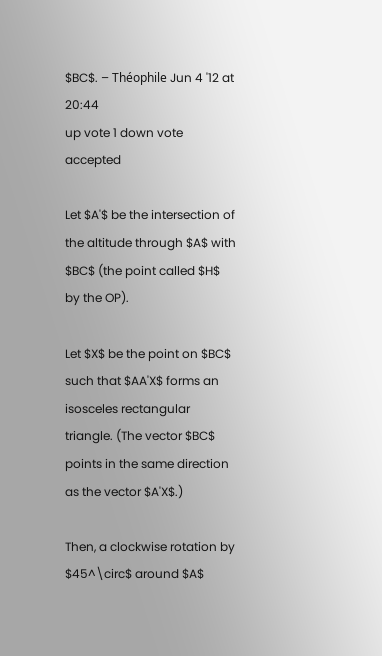$BC$. – Théophile Jun 4 '12 at 20:44
up vote 1 down vote accepted

Let $A'$ be the intersection of the altitude through $A$ with $BC$ (the point called $H$ by the OP).

Let $X$ be the point on $BC$ such that $AA'X$ forms an isosceles rectangular triangle. (The vector $BC$ points in the same direction as the vector $A'X$.)

Then, a clockwise rotation by $45^\circ$ around $A$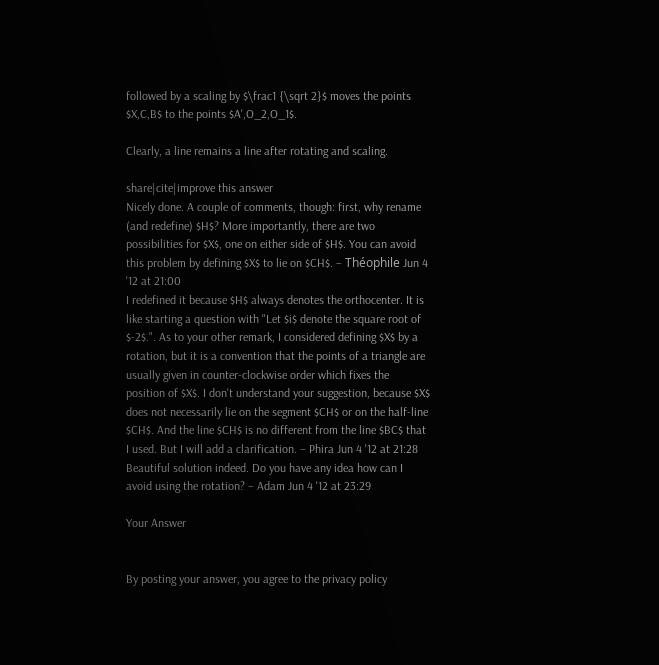followed by a scaling by $\frac1 {\sqrt 2}$ moves the points $X,C,B$ to the points $A',O_2,O_1$.

Clearly, a line remains a line after rotating and scaling.

share|cite|improve this answer
Nicely done. A couple of comments, though: first, why rename (and redefine) $H$? More importantly, there are two possibilities for $X$, one on either side of $H$. You can avoid this problem by defining $X$ to lie on $CH$. – Théophile Jun 4 '12 at 21:00
I redefined it because $H$ always denotes the orthocenter. It is like starting a question with "Let $i$ denote the square root of $-2$.". As to your other remark, I considered defining $X$ by a rotation, but it is a convention that the points of a triangle are usually given in counter-clockwise order which fixes the position of $X$. I don't understand your suggestion, because $X$ does not necessarily lie on the segment $CH$ or on the half-line $CH$. And the line $CH$ is no different from the line $BC$ that I used. But I will add a clarification. – Phira Jun 4 '12 at 21:28
Beautiful solution indeed. Do you have any idea how can I avoid using the rotation? – Adam Jun 4 '12 at 23:29

Your Answer


By posting your answer, you agree to the privacy policy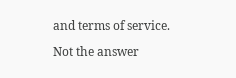and terms of service.

Not the answer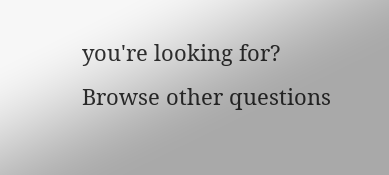you're looking for? Browse other questions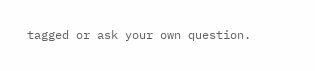tagged or ask your own question.